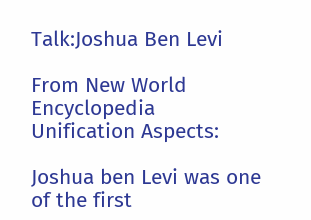Talk:Joshua Ben Levi

From New World Encyclopedia
Unification Aspects:

Joshua ben Levi was one of the first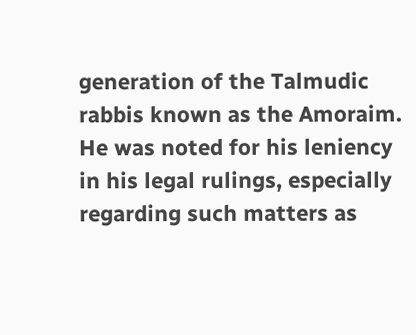generation of the Talmudic rabbis known as the Amoraim. He was noted for his leniency in his legal rulings, especially regarding such matters as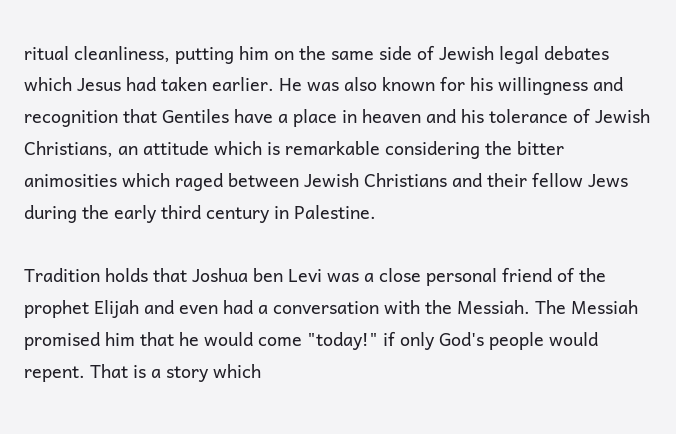ritual cleanliness, putting him on the same side of Jewish legal debates which Jesus had taken earlier. He was also known for his willingness and recognition that Gentiles have a place in heaven and his tolerance of Jewish Christians, an attitude which is remarkable considering the bitter animosities which raged between Jewish Christians and their fellow Jews during the early third century in Palestine.

Tradition holds that Joshua ben Levi was a close personal friend of the prophet Elijah and even had a conversation with the Messiah. The Messiah promised him that he would come "today!" if only God's people would repent. That is a story which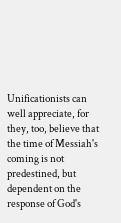Unificationists can well appreciate, for they, too, believe that the time of Messiah's coming is not predestined, but dependent on the response of God's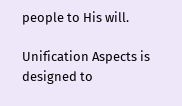people to His will.

Unification Aspects is designed to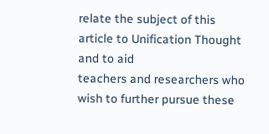relate the subject of this article to Unification Thought and to aid
teachers and researchers who wish to further pursue these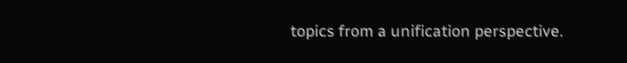topics from a unification perspective.